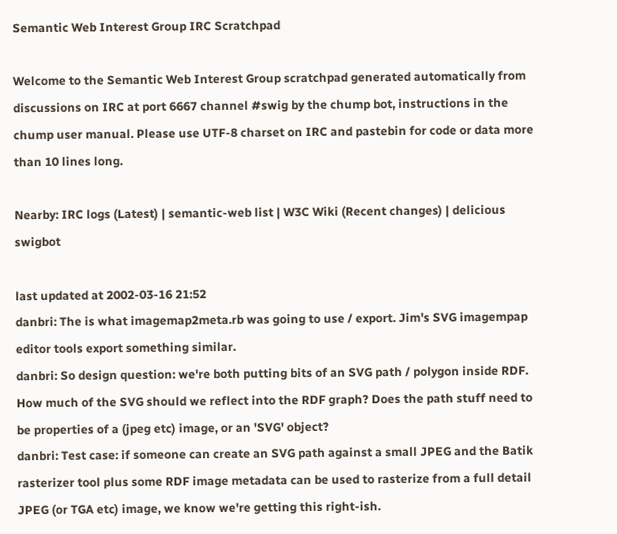Semantic Web Interest Group IRC Scratchpad

Welcome to the Semantic Web Interest Group scratchpad generated automatically from discussions on IRC at port 6667 channel #swig by the chump bot, instructions in the chump user manual. Please use UTF-8 charset on IRC and pastebin for code or data more than 10 lines long.

Nearby: IRC logs (Latest) | semantic-web list | W3C Wiki (Recent changes) | delicious swigbot

last updated at 2002-03-16 21:52
danbri: The is what imagemap2meta.rb was going to use / export. Jim's SVG imagempap editor tools export something similar.
danbri: So design question: we're both putting bits of an SVG path / polygon inside RDF. How much of the SVG should we reflect into the RDF graph? Does the path stuff need to be properties of a (jpeg etc) image, or an 'SVG' object?
danbri: Test case: if someone can create an SVG path against a small JPEG and the Batik rasterizer tool plus some RDF image metadata can be used to rasterize from a full detail JPEG (or TGA etc) image, we know we're getting this right-ish.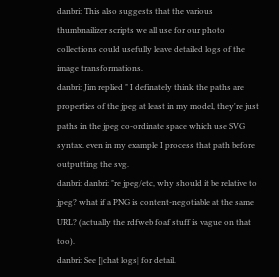danbri: This also suggests that the various thumbnailizer scripts we all use for our photo collections could usefully leave detailed logs of the image transformations.
danbri: Jim replied " I definately think the paths are properties of the jpeg at least in my model, they're just paths in the jpeg co-ordinate space which use SVG syntax. even in my example I process that path before outputting the svg.
danbri: danbri: "re jpeg/etc, why should it be relative to jpeg? what if a PNG is content-negotiable at the same URL? (actually the rdfweb foaf stuff is vague on that too).
danbri: See [|chat logs| for detail.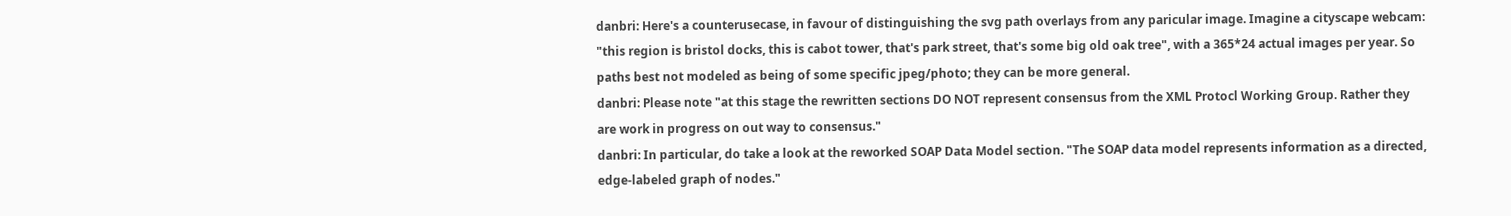danbri: Here's a counterusecase, in favour of distinguishing the svg path overlays from any paricular image. Imagine a cityscape webcam: "this region is bristol docks, this is cabot tower, that's park street, that's some big old oak tree", with a 365*24 actual images per year. So paths best not modeled as being of some specific jpeg/photo; they can be more general.
danbri: Please note "at this stage the rewritten sections DO NOT represent consensus from the XML Protocl Working Group. Rather they are work in progress on out way to consensus."
danbri: In particular, do take a look at the reworked SOAP Data Model section. "The SOAP data model represents information as a directed, edge-labeled graph of nodes."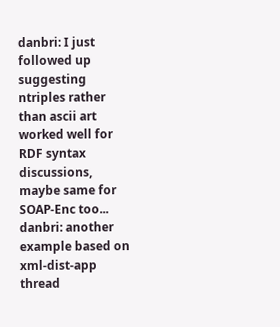danbri: I just followed up suggesting ntriples rather than ascii art worked well for RDF syntax discussions, maybe same for SOAP-Enc too...
danbri: another example based on xml-dist-app thread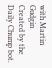with Martin Gudgin
Created by the Daily Chump bot.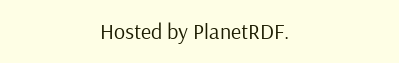Hosted by PlanetRDF.